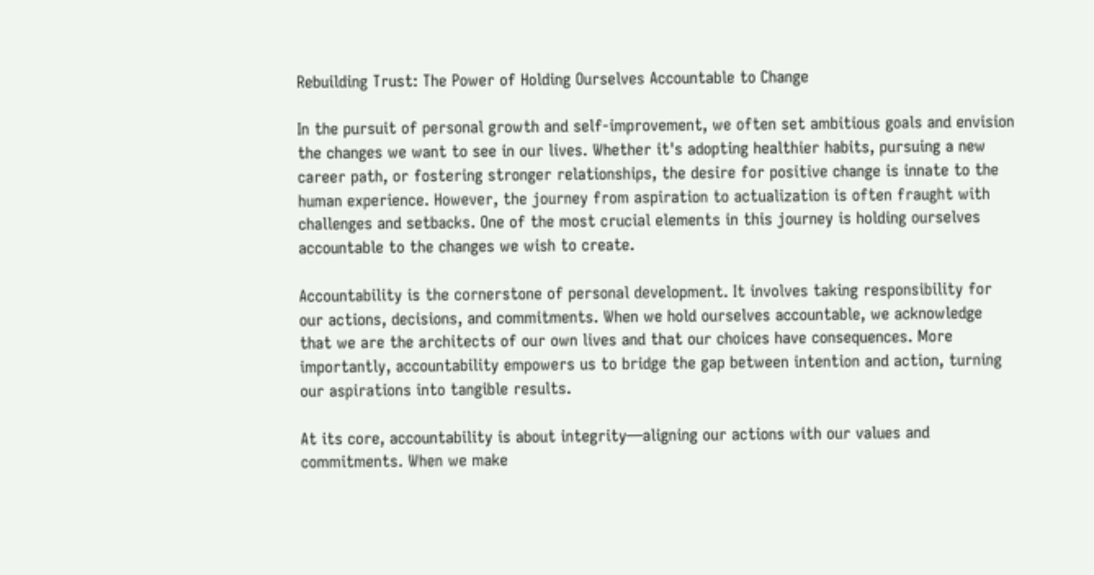Rebuilding Trust: The Power of Holding Ourselves Accountable to Change

In the pursuit of personal growth and self-improvement, we often set ambitious goals and envision the changes we want to see in our lives. Whether it's adopting healthier habits, pursuing a new career path, or fostering stronger relationships, the desire for positive change is innate to the human experience. However, the journey from aspiration to actualization is often fraught with challenges and setbacks. One of the most crucial elements in this journey is holding ourselves accountable to the changes we wish to create.

Accountability is the cornerstone of personal development. It involves taking responsibility for our actions, decisions, and commitments. When we hold ourselves accountable, we acknowledge that we are the architects of our own lives and that our choices have consequences. More importantly, accountability empowers us to bridge the gap between intention and action, turning our aspirations into tangible results.

At its core, accountability is about integrity—aligning our actions with our values and commitments. When we make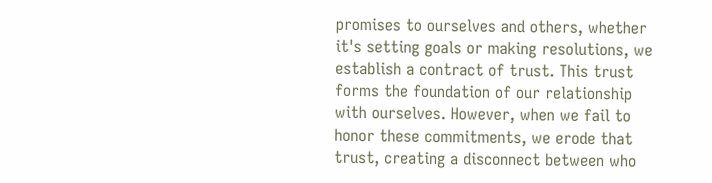promises to ourselves and others, whether it's setting goals or making resolutions, we establish a contract of trust. This trust forms the foundation of our relationship with ourselves. However, when we fail to honor these commitments, we erode that trust, creating a disconnect between who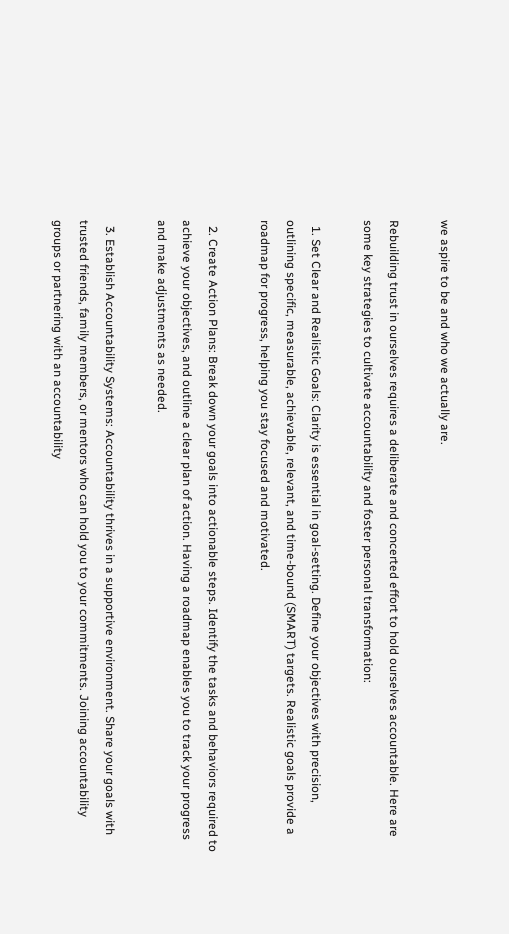we aspire to be and who we actually are.

Rebuilding trust in ourselves requires a deliberate and concerted effort to hold ourselves accountable. Here are some key strategies to cultivate accountability and foster personal transformation:

  1. Set Clear and Realistic Goals: Clarity is essential in goal-setting. Define your objectives with precision, outlining specific, measurable, achievable, relevant, and time-bound (SMART) targets. Realistic goals provide a roadmap for progress, helping you stay focused and motivated.

  2. Create Action Plans: Break down your goals into actionable steps. Identify the tasks and behaviors required to achieve your objectives, and outline a clear plan of action. Having a roadmap enables you to track your progress and make adjustments as needed.

  3. Establish Accountability Systems: Accountability thrives in a supportive environment. Share your goals with trusted friends, family members, or mentors who can hold you to your commitments. Joining accountability groups or partnering with an accountability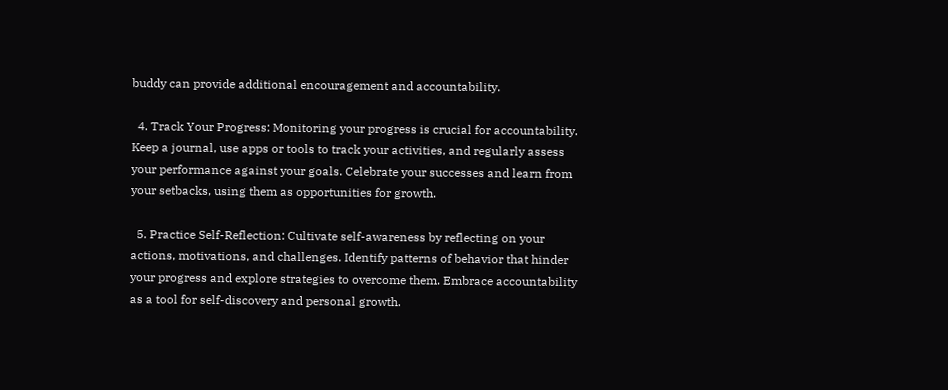buddy can provide additional encouragement and accountability.

  4. Track Your Progress: Monitoring your progress is crucial for accountability. Keep a journal, use apps or tools to track your activities, and regularly assess your performance against your goals. Celebrate your successes and learn from your setbacks, using them as opportunities for growth.

  5. Practice Self-Reflection: Cultivate self-awareness by reflecting on your actions, motivations, and challenges. Identify patterns of behavior that hinder your progress and explore strategies to overcome them. Embrace accountability as a tool for self-discovery and personal growth.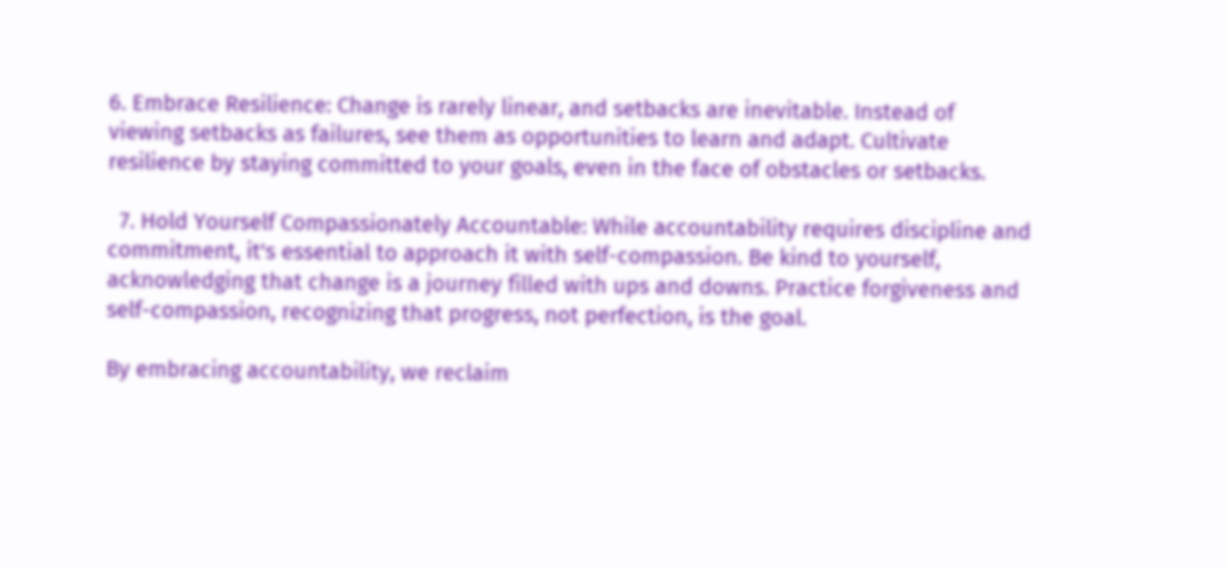6. Embrace Resilience: Change is rarely linear, and setbacks are inevitable. Instead of viewing setbacks as failures, see them as opportunities to learn and adapt. Cultivate resilience by staying committed to your goals, even in the face of obstacles or setbacks.

  7. Hold Yourself Compassionately Accountable: While accountability requires discipline and commitment, it's essential to approach it with self-compassion. Be kind to yourself, acknowledging that change is a journey filled with ups and downs. Practice forgiveness and self-compassion, recognizing that progress, not perfection, is the goal.

By embracing accountability, we reclaim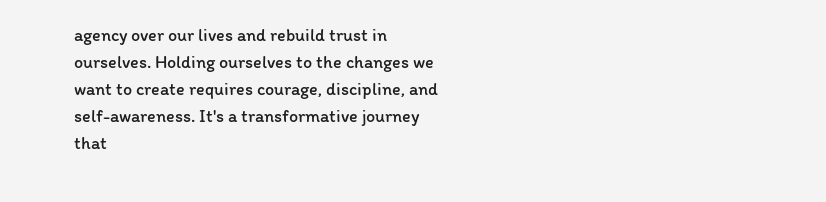agency over our lives and rebuild trust in ourselves. Holding ourselves to the changes we want to create requires courage, discipline, and self-awareness. It's a transformative journey that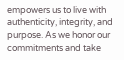empowers us to live with authenticity, integrity, and purpose. As we honor our commitments and take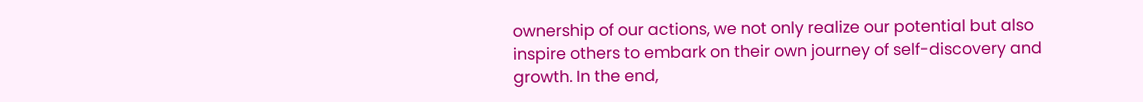ownership of our actions, we not only realize our potential but also inspire others to embark on their own journey of self-discovery and growth. In the end,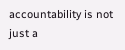accountability is not just a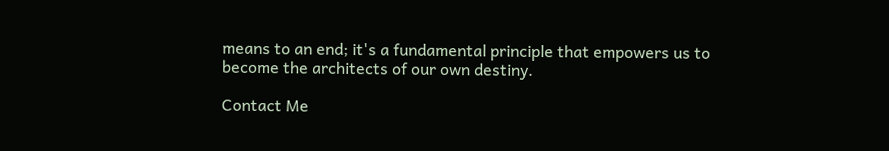means to an end; it's a fundamental principle that empowers us to become the architects of our own destiny.

Contact Me